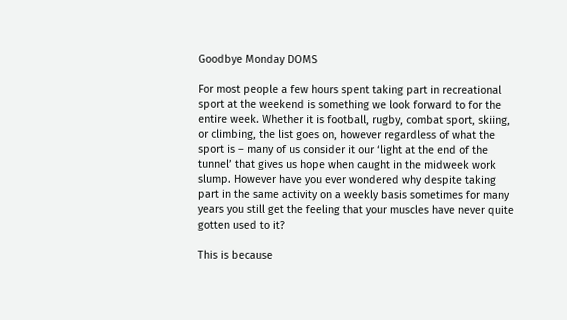Goodbye Monday DOMS

For most people a few hours spent taking part in recreational sport at the weekend is something we look forward to for the entire week. Whether it is football, rugby, combat sport, skiing, or climbing, the list goes on, however regardless of what the sport is – many of us consider it our ‘light at the end of the tunnel’ that gives us hope when caught in the midweek work slump. However have you ever wondered why despite taking part in the same activity on a weekly basis sometimes for many years you still get the feeling that your muscles have never quite gotten used to it?

This is because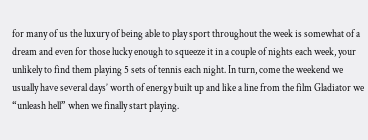for many of us the luxury of being able to play sport throughout the week is somewhat of a dream and even for those lucky enough to squeeze it in a couple of nights each week, your unlikely to find them playing 5 sets of tennis each night. In turn, come the weekend we usually have several days’ worth of energy built up and like a line from the film Gladiator we “unleash hell” when we finally start playing.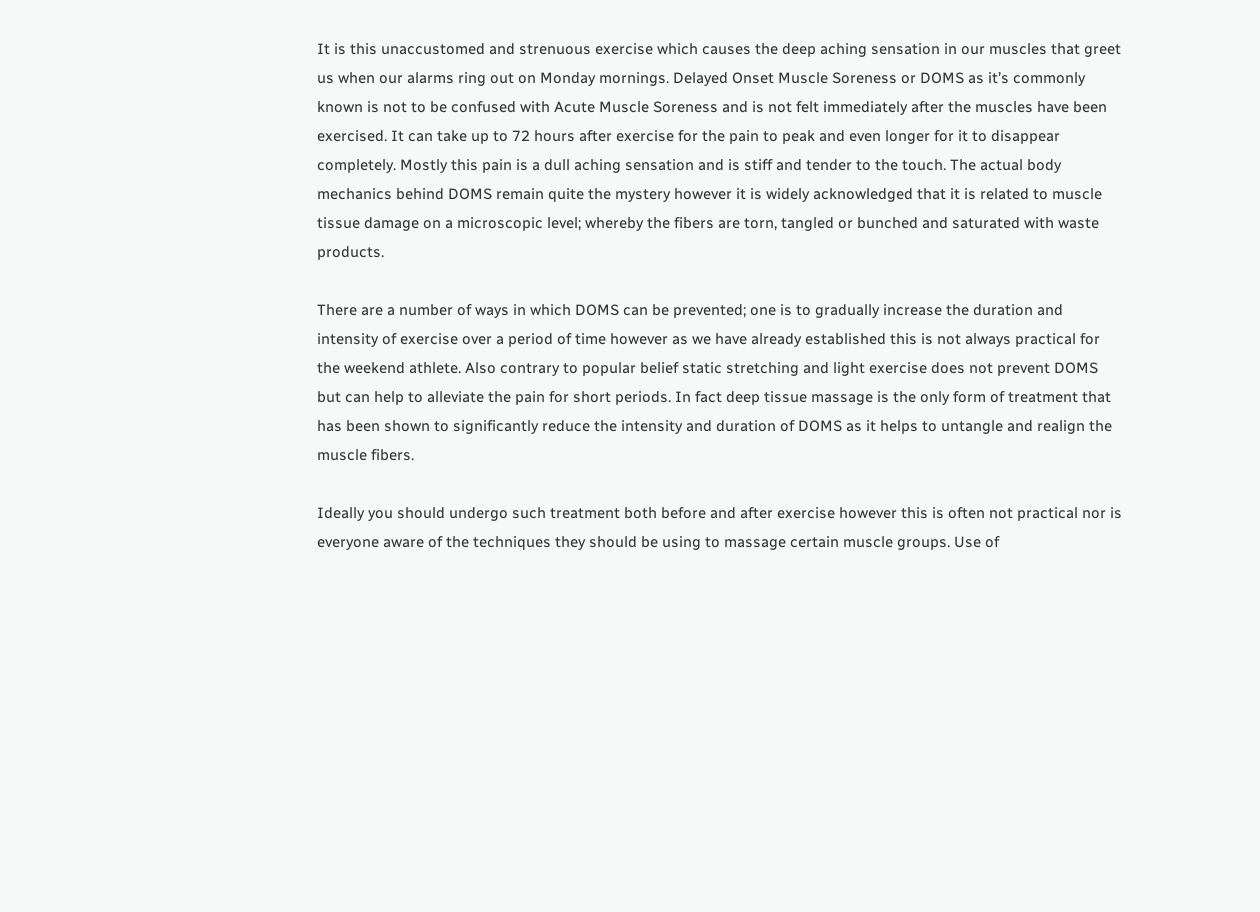It is this unaccustomed and strenuous exercise which causes the deep aching sensation in our muscles that greet us when our alarms ring out on Monday mornings. Delayed Onset Muscle Soreness or DOMS as it’s commonly known is not to be confused with Acute Muscle Soreness and is not felt immediately after the muscles have been exercised. It can take up to 72 hours after exercise for the pain to peak and even longer for it to disappear completely. Mostly this pain is a dull aching sensation and is stiff and tender to the touch. The actual body mechanics behind DOMS remain quite the mystery however it is widely acknowledged that it is related to muscle tissue damage on a microscopic level; whereby the fibers are torn, tangled or bunched and saturated with waste products.

There are a number of ways in which DOMS can be prevented; one is to gradually increase the duration and intensity of exercise over a period of time however as we have already established this is not always practical for the weekend athlete. Also contrary to popular belief static stretching and light exercise does not prevent DOMS but can help to alleviate the pain for short periods. In fact deep tissue massage is the only form of treatment that has been shown to significantly reduce the intensity and duration of DOMS as it helps to untangle and realign the muscle fibers.

Ideally you should undergo such treatment both before and after exercise however this is often not practical nor is everyone aware of the techniques they should be using to massage certain muscle groups. Use of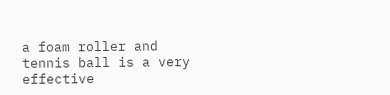a foam roller and tennis ball is a very effective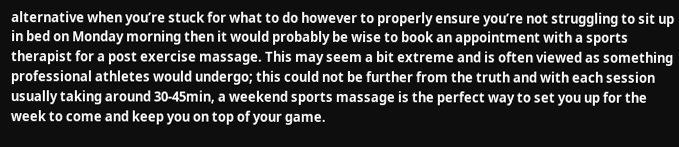alternative when you’re stuck for what to do however to properly ensure you’re not struggling to sit up in bed on Monday morning then it would probably be wise to book an appointment with a sports therapist for a post exercise massage. This may seem a bit extreme and is often viewed as something professional athletes would undergo; this could not be further from the truth and with each session usually taking around 30-45min, a weekend sports massage is the perfect way to set you up for the week to come and keep you on top of your game.